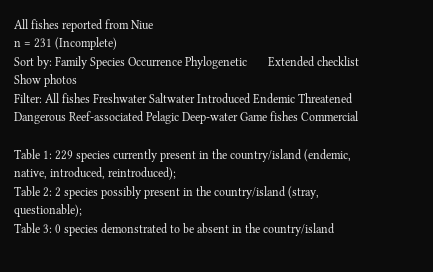All fishes reported from Niue
n = 231 (Incomplete)
Sort by: Family Species Occurrence Phylogenetic       Extended checklist       Show photos
Filter: All fishes Freshwater Saltwater Introduced Endemic Threatened
Dangerous Reef-associated Pelagic Deep-water Game fishes Commercial

Table 1: 229 species currently present in the country/island (endemic, native, introduced, reintroduced);
Table 2: 2 species possibly present in the country/island (stray, questionable);
Table 3: 0 species demonstrated to be absent in the country/island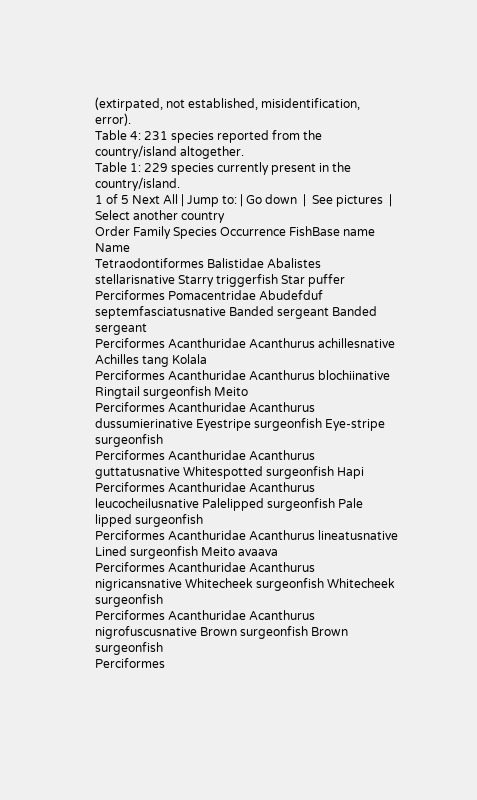(extirpated, not established, misidentification, error).
Table 4: 231 species reported from the country/island altogether.
Table 1: 229 species currently present in the country/island.
1 of 5 Next All | Jump to: | Go down  |  See pictures  |  Select another country
Order Family Species Occurrence FishBase name Name
Tetraodontiformes Balistidae Abalistes stellarisnative Starry triggerfish Star puffer
Perciformes Pomacentridae Abudefduf septemfasciatusnative Banded sergeant Banded sergeant
Perciformes Acanthuridae Acanthurus achillesnative Achilles tang Kolala
Perciformes Acanthuridae Acanthurus blochiinative Ringtail surgeonfish Meito
Perciformes Acanthuridae Acanthurus dussumierinative Eyestripe surgeonfish Eye-stripe surgeonfish
Perciformes Acanthuridae Acanthurus guttatusnative Whitespotted surgeonfish Hapi
Perciformes Acanthuridae Acanthurus leucocheilusnative Palelipped surgeonfish Pale lipped surgeonfish
Perciformes Acanthuridae Acanthurus lineatusnative Lined surgeonfish Meito avaava
Perciformes Acanthuridae Acanthurus nigricansnative Whitecheek surgeonfish Whitecheek surgeonfish
Perciformes Acanthuridae Acanthurus nigrofuscusnative Brown surgeonfish Brown surgeonfish
Perciformes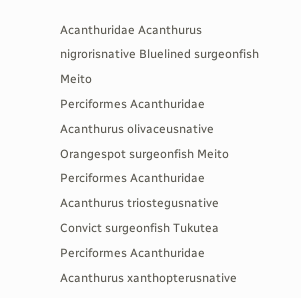Acanthuridae Acanthurus nigrorisnative Bluelined surgeonfish Meito
Perciformes Acanthuridae Acanthurus olivaceusnative Orangespot surgeonfish Meito
Perciformes Acanthuridae Acanthurus triostegusnative Convict surgeonfish Tukutea
Perciformes Acanthuridae Acanthurus xanthopterusnative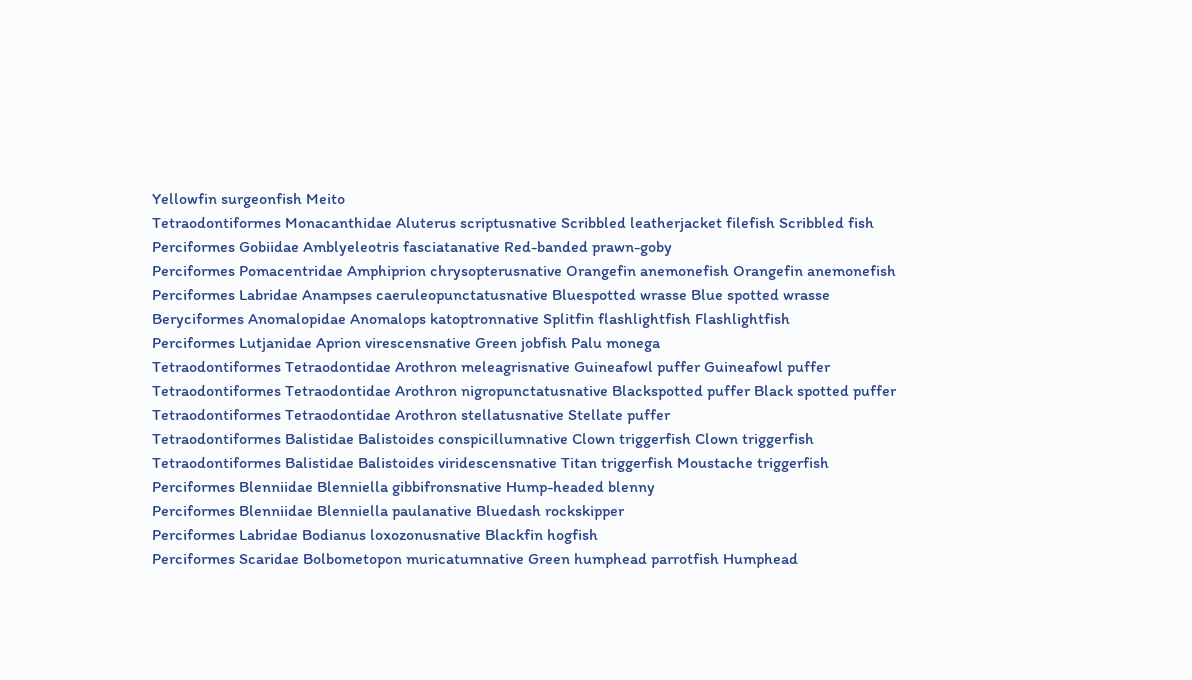Yellowfin surgeonfish Meito
Tetraodontiformes Monacanthidae Aluterus scriptusnative Scribbled leatherjacket filefish Scribbled fish
Perciformes Gobiidae Amblyeleotris fasciatanative Red-banded prawn-goby
Perciformes Pomacentridae Amphiprion chrysopterusnative Orangefin anemonefish Orangefin anemonefish
Perciformes Labridae Anampses caeruleopunctatusnative Bluespotted wrasse Blue spotted wrasse
Beryciformes Anomalopidae Anomalops katoptronnative Splitfin flashlightfish Flashlightfish
Perciformes Lutjanidae Aprion virescensnative Green jobfish Palu monega
Tetraodontiformes Tetraodontidae Arothron meleagrisnative Guineafowl puffer Guineafowl puffer
Tetraodontiformes Tetraodontidae Arothron nigropunctatusnative Blackspotted puffer Black spotted puffer
Tetraodontiformes Tetraodontidae Arothron stellatusnative Stellate puffer
Tetraodontiformes Balistidae Balistoides conspicillumnative Clown triggerfish Clown triggerfish
Tetraodontiformes Balistidae Balistoides viridescensnative Titan triggerfish Moustache triggerfish
Perciformes Blenniidae Blenniella gibbifronsnative Hump-headed blenny
Perciformes Blenniidae Blenniella paulanative Bluedash rockskipper
Perciformes Labridae Bodianus loxozonusnative Blackfin hogfish
Perciformes Scaridae Bolbometopon muricatumnative Green humphead parrotfish Humphead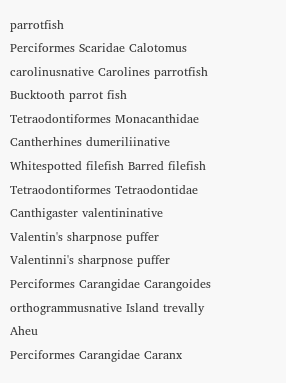parrotfish
Perciformes Scaridae Calotomus carolinusnative Carolines parrotfish Bucktooth parrot fish
Tetraodontiformes Monacanthidae Cantherhines dumeriliinative Whitespotted filefish Barred filefish
Tetraodontiformes Tetraodontidae Canthigaster valentininative Valentin's sharpnose puffer Valentinni's sharpnose puffer
Perciformes Carangidae Carangoides orthogrammusnative Island trevally Aheu
Perciformes Carangidae Caranx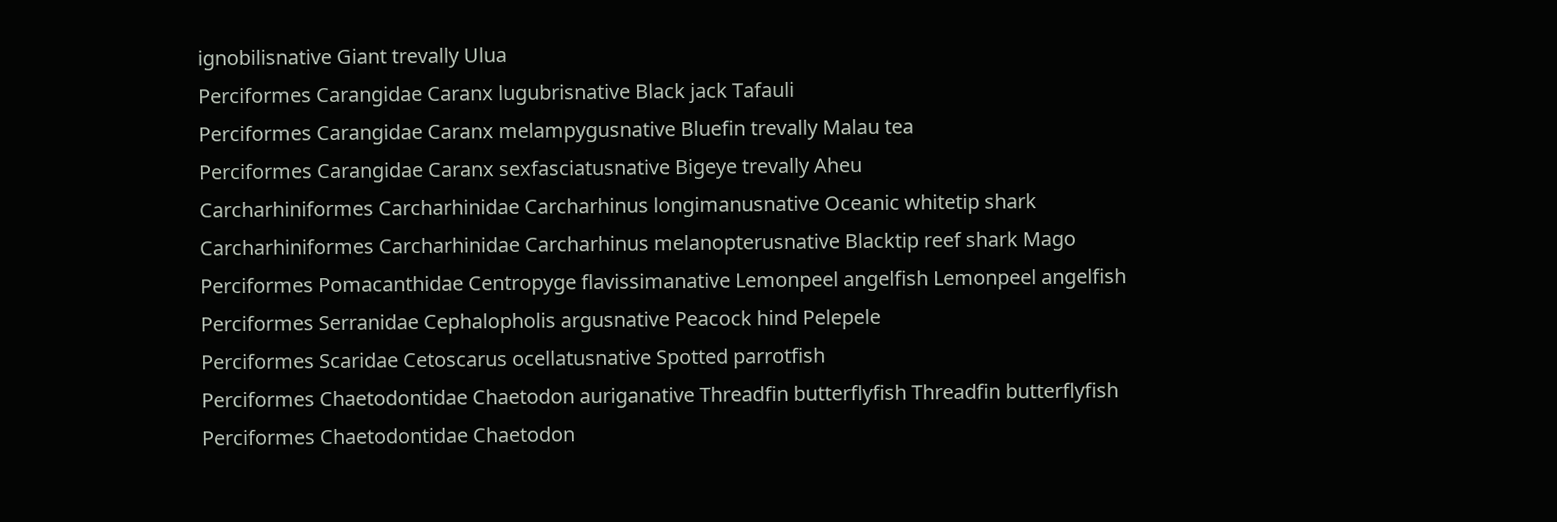ignobilisnative Giant trevally Ulua
Perciformes Carangidae Caranx lugubrisnative Black jack Tafauli
Perciformes Carangidae Caranx melampygusnative Bluefin trevally Malau tea
Perciformes Carangidae Caranx sexfasciatusnative Bigeye trevally Aheu
Carcharhiniformes Carcharhinidae Carcharhinus longimanusnative Oceanic whitetip shark
Carcharhiniformes Carcharhinidae Carcharhinus melanopterusnative Blacktip reef shark Mago
Perciformes Pomacanthidae Centropyge flavissimanative Lemonpeel angelfish Lemonpeel angelfish
Perciformes Serranidae Cephalopholis argusnative Peacock hind Pelepele
Perciformes Scaridae Cetoscarus ocellatusnative Spotted parrotfish
Perciformes Chaetodontidae Chaetodon auriganative Threadfin butterflyfish Threadfin butterflyfish
Perciformes Chaetodontidae Chaetodon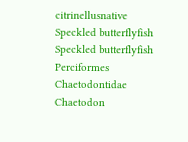citrinellusnative Speckled butterflyfish Speckled butterflyfish
Perciformes Chaetodontidae Chaetodon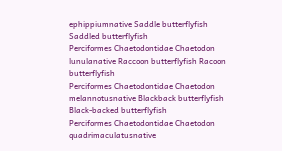ephippiumnative Saddle butterflyfish Saddled butterflyfish
Perciformes Chaetodontidae Chaetodon lunulanative Raccoon butterflyfish Racoon butterflyfish
Perciformes Chaetodontidae Chaetodon melannotusnative Blackback butterflyfish Black-backed butterflyfish
Perciformes Chaetodontidae Chaetodon quadrimaculatusnative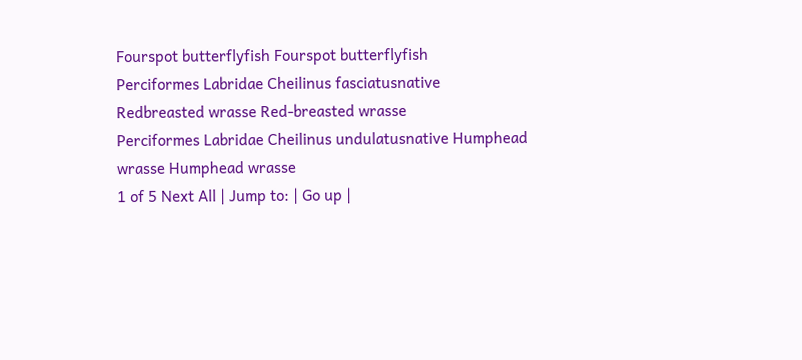Fourspot butterflyfish Fourspot butterflyfish
Perciformes Labridae Cheilinus fasciatusnative Redbreasted wrasse Red-breasted wrasse
Perciformes Labridae Cheilinus undulatusnative Humphead wrasse Humphead wrasse
1 of 5 Next All | Jump to: | Go up |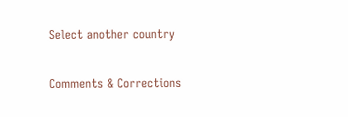Select another country

Comments & Corrections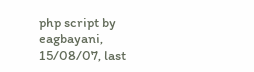php script by eagbayani, 15/08/07, last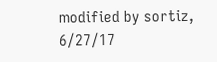modified by sortiz, 6/27/17